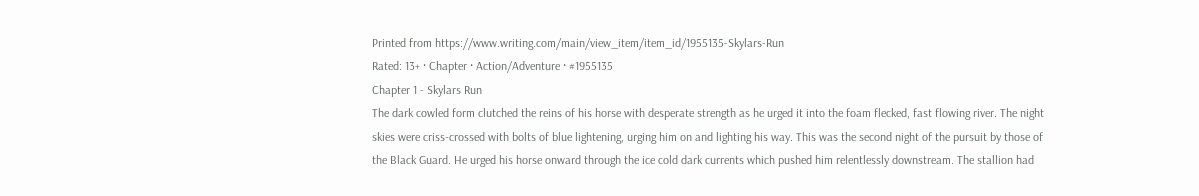Printed from https://www.writing.com/main/view_item/item_id/1955135-Skylars-Run
Rated: 13+ · Chapter · Action/Adventure · #1955135
Chapter 1 - Skylars Run
The dark cowled form clutched the reins of his horse with desperate strength as he urged it into the foam flecked, fast flowing river. The night skies were criss-crossed with bolts of blue lightening, urging him on and lighting his way. This was the second night of the pursuit by those of the Black Guard. He urged his horse onward through the ice cold dark currents which pushed him relentlessly downstream. The stallion had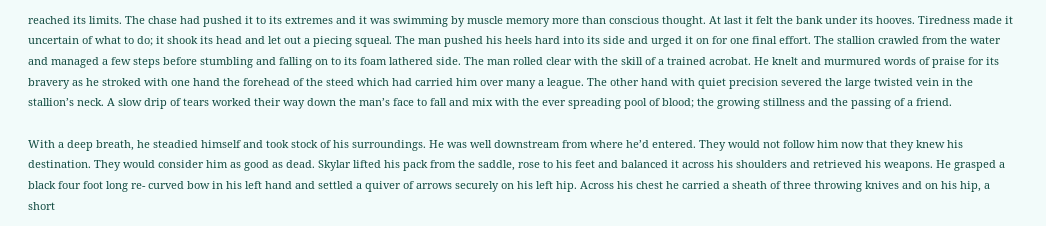reached its limits. The chase had pushed it to its extremes and it was swimming by muscle memory more than conscious thought. At last it felt the bank under its hooves. Tiredness made it uncertain of what to do; it shook its head and let out a piecing squeal. The man pushed his heels hard into its side and urged it on for one final effort. The stallion crawled from the water and managed a few steps before stumbling and falling on to its foam lathered side. The man rolled clear with the skill of a trained acrobat. He knelt and murmured words of praise for its bravery as he stroked with one hand the forehead of the steed which had carried him over many a league. The other hand with quiet precision severed the large twisted vein in the stallion’s neck. A slow drip of tears worked their way down the man’s face to fall and mix with the ever spreading pool of blood; the growing stillness and the passing of a friend.

With a deep breath, he steadied himself and took stock of his surroundings. He was well downstream from where he’d entered. They would not follow him now that they knew his destination. They would consider him as good as dead. Skylar lifted his pack from the saddle, rose to his feet and balanced it across his shoulders and retrieved his weapons. He grasped a black four foot long re- curved bow in his left hand and settled a quiver of arrows securely on his left hip. Across his chest he carried a sheath of three throwing knives and on his hip, a short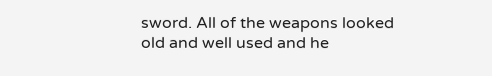sword. All of the weapons looked old and well used and he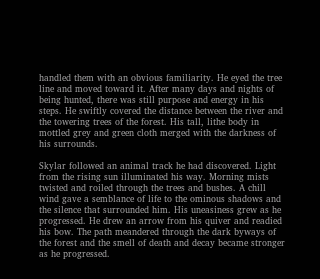handled them with an obvious familiarity. He eyed the tree line and moved toward it. After many days and nights of being hunted, there was still purpose and energy in his steps. He swiftly covered the distance between the river and the towering trees of the forest. His tall, lithe body in mottled grey and green cloth merged with the darkness of his surrounds.

Skylar followed an animal track he had discovered. Light from the rising sun illuminated his way. Morning mists twisted and roiled through the trees and bushes. A chill wind gave a semblance of life to the ominous shadows and the silence that surrounded him. His uneasiness grew as he progressed. He drew an arrow from his quiver and readied his bow. The path meandered through the dark byways of the forest and the smell of death and decay became stronger as he progressed.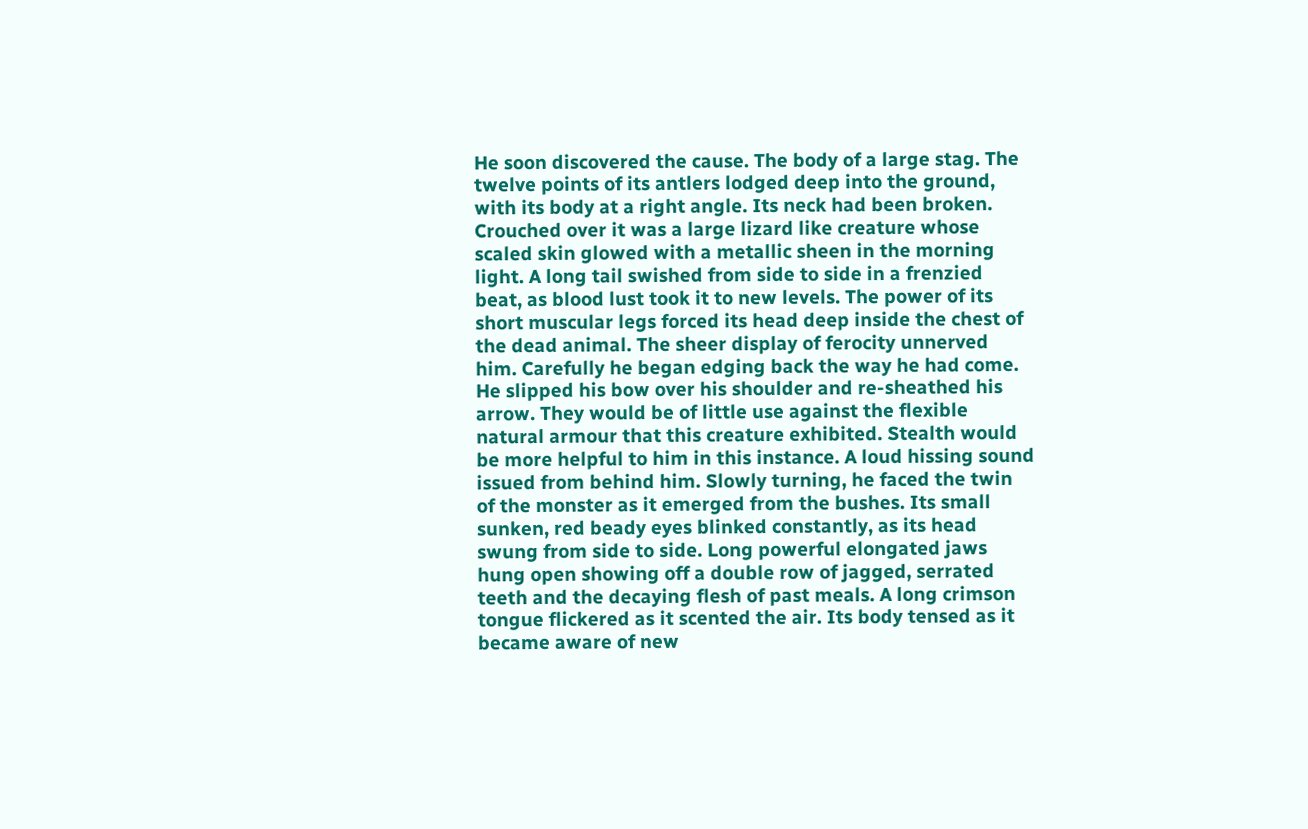He soon discovered the cause. The body of a large stag. The twelve points of its antlers lodged deep into the ground, with its body at a right angle. Its neck had been broken. Crouched over it was a large lizard like creature whose scaled skin glowed with a metallic sheen in the morning light. A long tail swished from side to side in a frenzied beat, as blood lust took it to new levels. The power of its short muscular legs forced its head deep inside the chest of the dead animal. The sheer display of ferocity unnerved him. Carefully he began edging back the way he had come. He slipped his bow over his shoulder and re-sheathed his arrow. They would be of little use against the flexible natural armour that this creature exhibited. Stealth would be more helpful to him in this instance. A loud hissing sound issued from behind him. Slowly turning, he faced the twin of the monster as it emerged from the bushes. Its small sunken, red beady eyes blinked constantly, as its head swung from side to side. Long powerful elongated jaws hung open showing off a double row of jagged, serrated teeth and the decaying flesh of past meals. A long crimson tongue flickered as it scented the air. Its body tensed as it became aware of new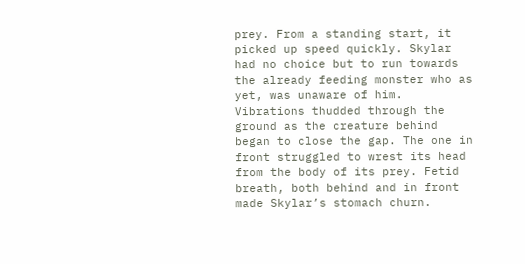prey. From a standing start, it picked up speed quickly. Skylar had no choice but to run towards the already feeding monster who as yet, was unaware of him. Vibrations thudded through the ground as the creature behind began to close the gap. The one in front struggled to wrest its head from the body of its prey. Fetid breath, both behind and in front made Skylar’s stomach churn.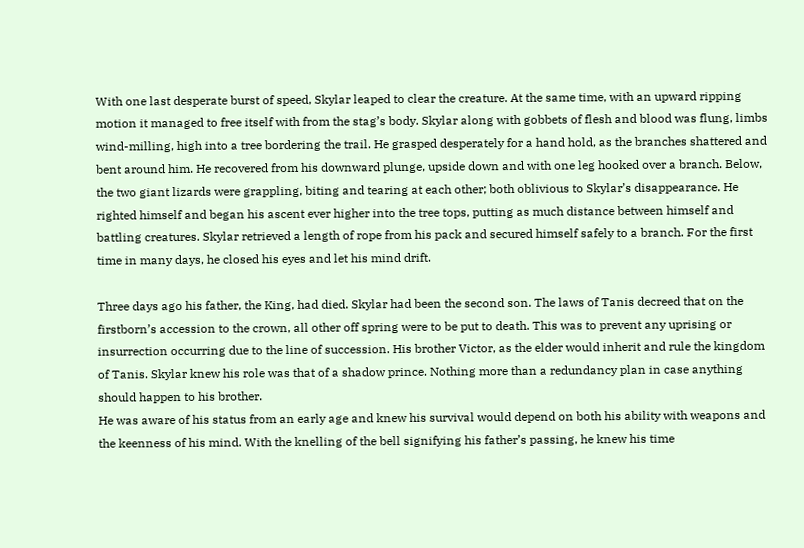With one last desperate burst of speed, Skylar leaped to clear the creature. At the same time, with an upward ripping motion it managed to free itself with from the stag’s body. Skylar along with gobbets of flesh and blood was flung, limbs wind-milling, high into a tree bordering the trail. He grasped desperately for a hand hold, as the branches shattered and bent around him. He recovered from his downward plunge, upside down and with one leg hooked over a branch. Below, the two giant lizards were grappling, biting and tearing at each other; both oblivious to Skylar’s disappearance. He righted himself and began his ascent ever higher into the tree tops, putting as much distance between himself and battling creatures. Skylar retrieved a length of rope from his pack and secured himself safely to a branch. For the first time in many days, he closed his eyes and let his mind drift.

Three days ago his father, the King, had died. Skylar had been the second son. The laws of Tanis decreed that on the firstborn’s accession to the crown, all other off spring were to be put to death. This was to prevent any uprising or insurrection occurring due to the line of succession. His brother Victor, as the elder would inherit and rule the kingdom of Tanis. Skylar knew his role was that of a shadow prince. Nothing more than a redundancy plan in case anything should happen to his brother.
He was aware of his status from an early age and knew his survival would depend on both his ability with weapons and the keenness of his mind. With the knelling of the bell signifying his father’s passing, he knew his time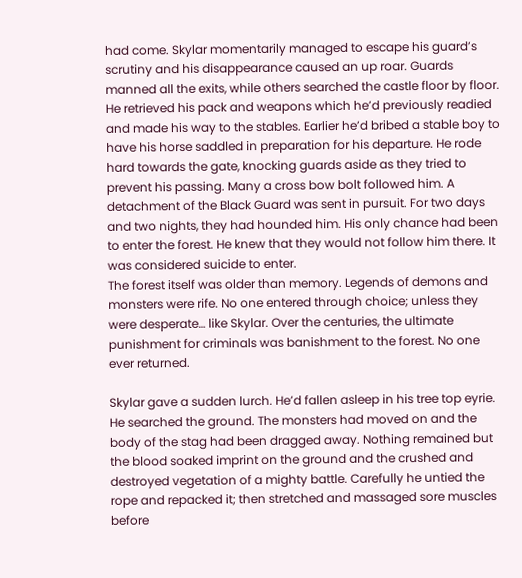had come. Skylar momentarily managed to escape his guard’s scrutiny and his disappearance caused an up roar. Guards manned all the exits, while others searched the castle floor by floor. He retrieved his pack and weapons which he’d previously readied and made his way to the stables. Earlier he’d bribed a stable boy to have his horse saddled in preparation for his departure. He rode hard towards the gate, knocking guards aside as they tried to prevent his passing. Many a cross bow bolt followed him. A detachment of the Black Guard was sent in pursuit. For two days and two nights, they had hounded him. His only chance had been to enter the forest. He knew that they would not follow him there. It was considered suicide to enter.
The forest itself was older than memory. Legends of demons and monsters were rife. No one entered through choice; unless they were desperate… like Skylar. Over the centuries, the ultimate punishment for criminals was banishment to the forest. No one ever returned.

Skylar gave a sudden lurch. He’d fallen asleep in his tree top eyrie. He searched the ground. The monsters had moved on and the body of the stag had been dragged away. Nothing remained but the blood soaked imprint on the ground and the crushed and destroyed vegetation of a mighty battle. Carefully he untied the rope and repacked it; then stretched and massaged sore muscles before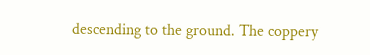descending to the ground. The coppery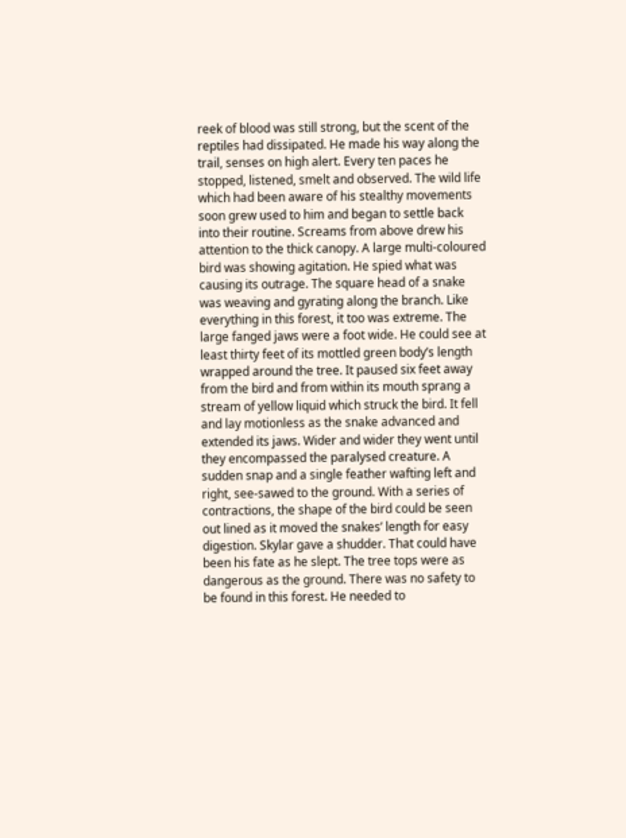reek of blood was still strong, but the scent of the reptiles had dissipated. He made his way along the trail, senses on high alert. Every ten paces he stopped, listened, smelt and observed. The wild life which had been aware of his stealthy movements soon grew used to him and began to settle back into their routine. Screams from above drew his attention to the thick canopy. A large multi-coloured bird was showing agitation. He spied what was causing its outrage. The square head of a snake was weaving and gyrating along the branch. Like everything in this forest, it too was extreme. The large fanged jaws were a foot wide. He could see at least thirty feet of its mottled green body’s length wrapped around the tree. It paused six feet away from the bird and from within its mouth sprang a stream of yellow liquid which struck the bird. It fell and lay motionless as the snake advanced and extended its jaws. Wider and wider they went until they encompassed the paralysed creature. A sudden snap and a single feather wafting left and right, see-sawed to the ground. With a series of contractions, the shape of the bird could be seen out lined as it moved the snakes’ length for easy digestion. Skylar gave a shudder. That could have been his fate as he slept. The tree tops were as dangerous as the ground. There was no safety to be found in this forest. He needed to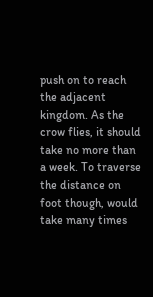push on to reach the adjacent kingdom. As the crow flies, it should take no more than a week. To traverse the distance on foot though, would take many times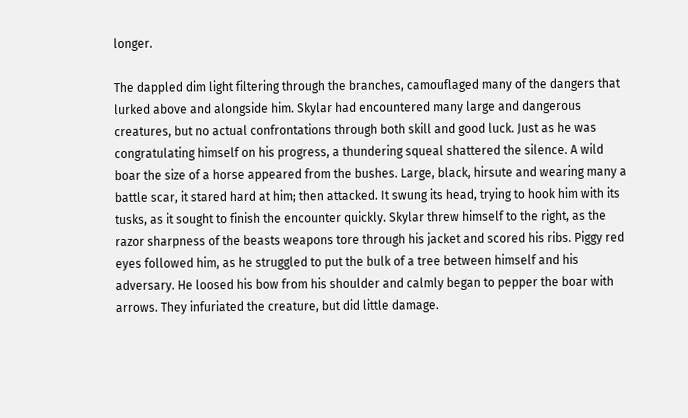longer.

The dappled dim light filtering through the branches, camouflaged many of the dangers that lurked above and alongside him. Skylar had encountered many large and dangerous creatures, but no actual confrontations through both skill and good luck. Just as he was congratulating himself on his progress, a thundering squeal shattered the silence. A wild boar the size of a horse appeared from the bushes. Large, black, hirsute and wearing many a battle scar, it stared hard at him; then attacked. It swung its head, trying to hook him with its tusks, as it sought to finish the encounter quickly. Skylar threw himself to the right, as the razor sharpness of the beasts weapons tore through his jacket and scored his ribs. Piggy red eyes followed him, as he struggled to put the bulk of a tree between himself and his adversary. He loosed his bow from his shoulder and calmly began to pepper the boar with arrows. They infuriated the creature, but did little damage.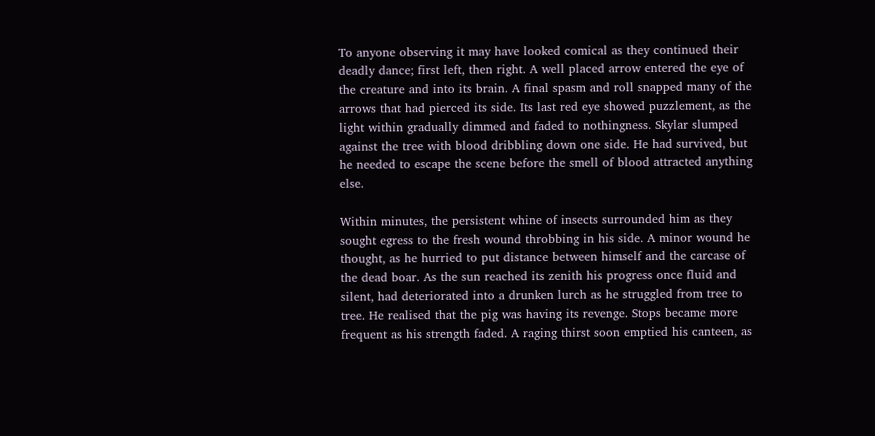To anyone observing it may have looked comical as they continued their deadly dance; first left, then right. A well placed arrow entered the eye of the creature and into its brain. A final spasm and roll snapped many of the arrows that had pierced its side. Its last red eye showed puzzlement, as the light within gradually dimmed and faded to nothingness. Skylar slumped against the tree with blood dribbling down one side. He had survived, but he needed to escape the scene before the smell of blood attracted anything else.

Within minutes, the persistent whine of insects surrounded him as they sought egress to the fresh wound throbbing in his side. A minor wound he thought, as he hurried to put distance between himself and the carcase of the dead boar. As the sun reached its zenith his progress once fluid and silent, had deteriorated into a drunken lurch as he struggled from tree to tree. He realised that the pig was having its revenge. Stops became more frequent as his strength faded. A raging thirst soon emptied his canteen, as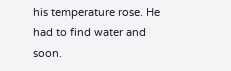his temperature rose. He had to find water and soon.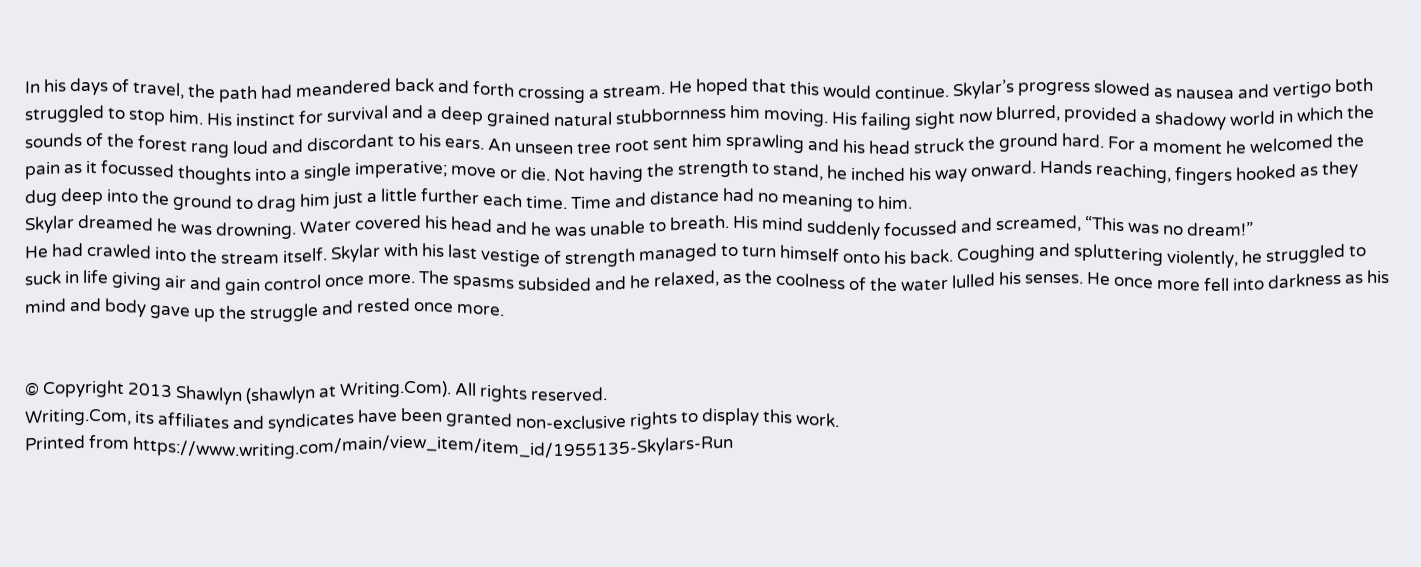In his days of travel, the path had meandered back and forth crossing a stream. He hoped that this would continue. Skylar’s progress slowed as nausea and vertigo both struggled to stop him. His instinct for survival and a deep grained natural stubbornness him moving. His failing sight now blurred, provided a shadowy world in which the sounds of the forest rang loud and discordant to his ears. An unseen tree root sent him sprawling and his head struck the ground hard. For a moment he welcomed the pain as it focussed thoughts into a single imperative; move or die. Not having the strength to stand, he inched his way onward. Hands reaching, fingers hooked as they dug deep into the ground to drag him just a little further each time. Time and distance had no meaning to him.
Skylar dreamed he was drowning. Water covered his head and he was unable to breath. His mind suddenly focussed and screamed, “This was no dream!”
He had crawled into the stream itself. Skylar with his last vestige of strength managed to turn himself onto his back. Coughing and spluttering violently, he struggled to suck in life giving air and gain control once more. The spasms subsided and he relaxed, as the coolness of the water lulled his senses. He once more fell into darkness as his mind and body gave up the struggle and rested once more.


© Copyright 2013 Shawlyn (shawlyn at Writing.Com). All rights reserved.
Writing.Com, its affiliates and syndicates have been granted non-exclusive rights to display this work.
Printed from https://www.writing.com/main/view_item/item_id/1955135-Skylars-Run